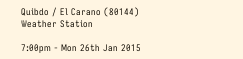Quibdo / El Carano (80144) Weather Station

7:00pm - Mon 26th Jan 2015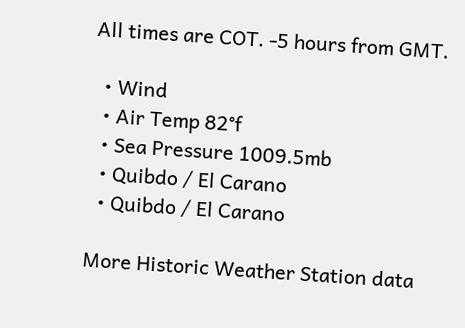All times are COT. -5 hours from GMT.

  • Wind
  • Air Temp 82°f
  • Sea Pressure 1009.5mb
  • Quibdo / El Carano
  • Quibdo / El Carano

More Historic Weather Station data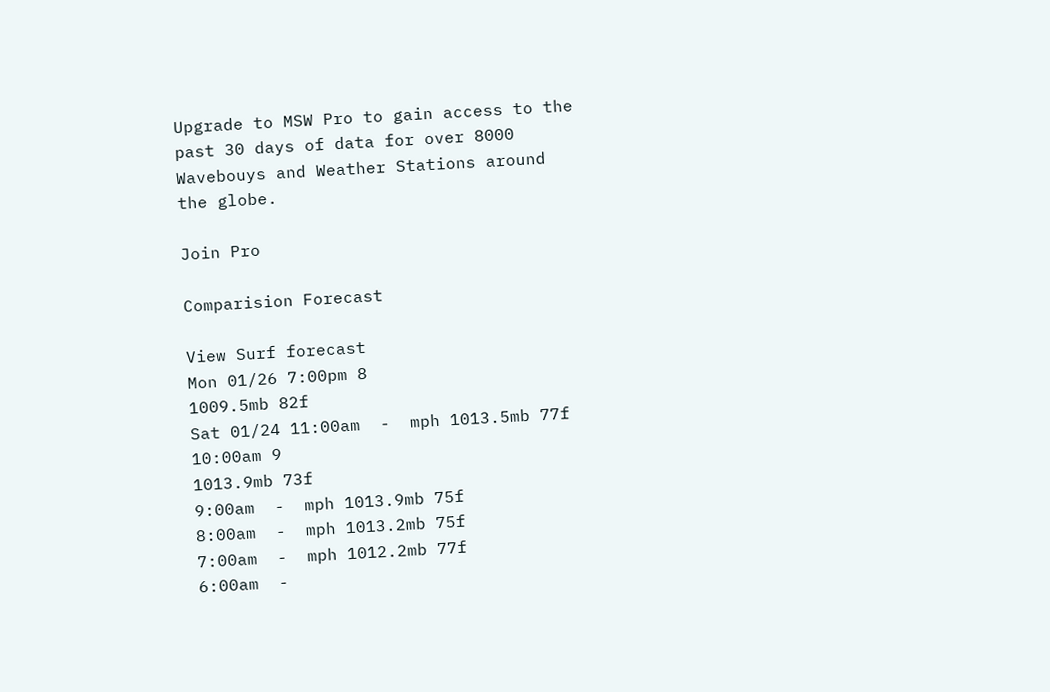Upgrade to MSW Pro to gain access to the past 30 days of data for over 8000 Wavebouys and Weather Stations around the globe.

Join Pro

Comparision Forecast

View Surf forecast
Mon 01/26 7:00pm 8
1009.5mb 82f
Sat 01/24 11:00am  -  mph 1013.5mb 77f
10:00am 9
1013.9mb 73f
9:00am  -  mph 1013.9mb 75f
8:00am  -  mph 1013.2mb 75f
7:00am  -  mph 1012.2mb 77f
6:00am  -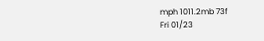mph 1011.2mb 73f
Fri 01/23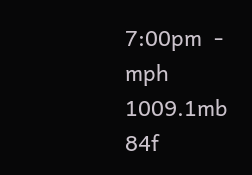7:00pm  -  mph 1009.1mb 84f